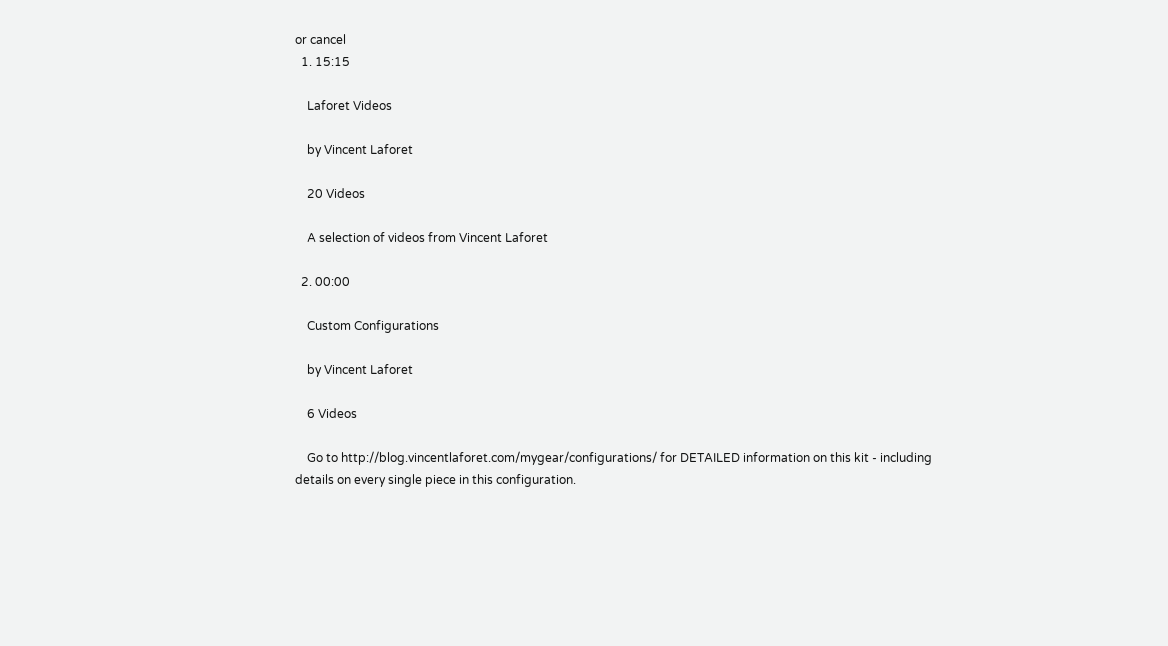or cancel
  1. 15:15

    Laforet Videos

    by Vincent Laforet

    20 Videos

    A selection of videos from Vincent Laforet

  2. 00:00

    Custom Configurations

    by Vincent Laforet

    6 Videos

    Go to http://blog.vincentlaforet.com/mygear/configurations/ for DETAILED information on this kit - including details on every single piece in this configuration.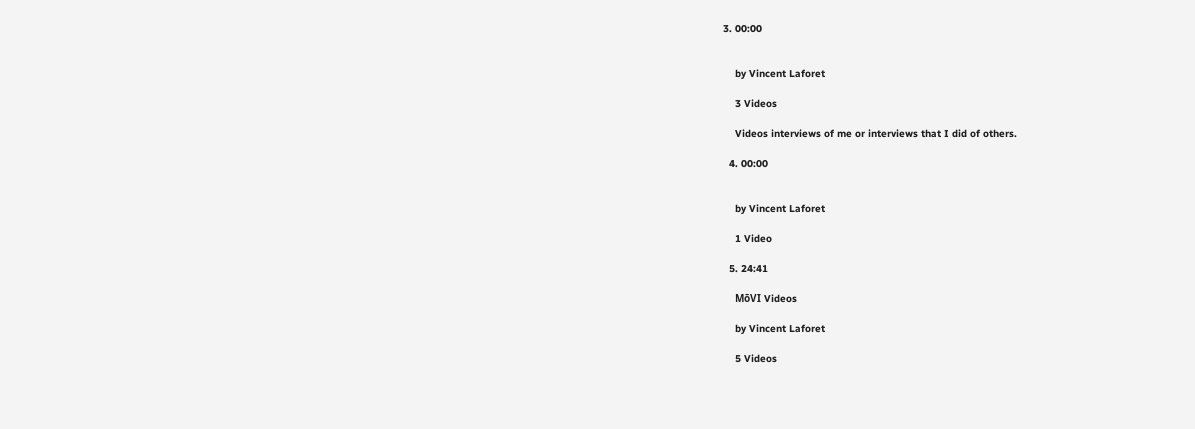3. 00:00


    by Vincent Laforet

    3 Videos

    Videos interviews of me or interviews that I did of others.

  4. 00:00


    by Vincent Laforet

    1 Video

  5. 24:41

    MōVI Videos

    by Vincent Laforet

    5 Videos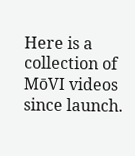Here is a collection of MōVI videos since launch.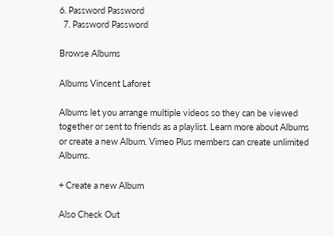6. Password Password
  7. Password Password

Browse Albums

Albums Vincent Laforet

Albums let you arrange multiple videos so they can be viewed together or sent to friends as a playlist. Learn more about Albums or create a new Album. Vimeo Plus members can create unlimited Albums.

+ Create a new Album

Also Check Out